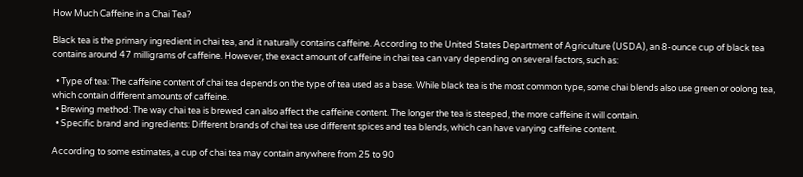How Much Caffeine in a Chai Tea?

Black tea is the primary ingredient in chai tea, and it naturally contains caffeine. According to the United States Department of Agriculture (USDA), an 8-ounce cup of black tea contains around 47 milligrams of caffeine. However, the exact amount of caffeine in chai tea can vary depending on several factors, such as:

  • Type of tea: The caffeine content of chai tea depends on the type of tea used as a base. While black tea is the most common type, some chai blends also use green or oolong tea, which contain different amounts of caffeine.
  • Brewing method: The way chai tea is brewed can also affect the caffeine content. The longer the tea is steeped, the more caffeine it will contain.
  • Specific brand and ingredients: Different brands of chai tea use different spices and tea blends, which can have varying caffeine content.

According to some estimates, a cup of chai tea may contain anywhere from 25 to 90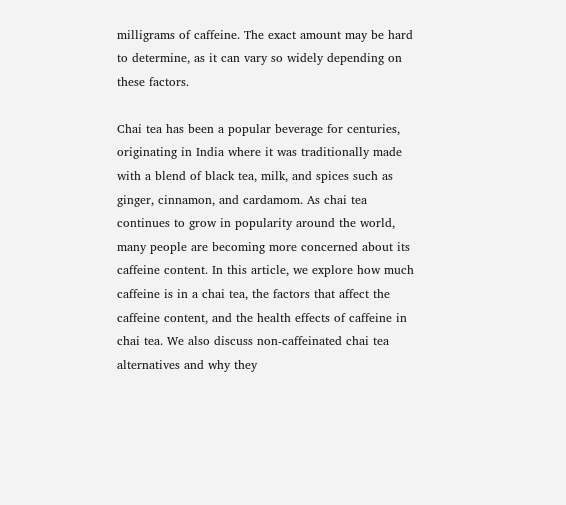milligrams of caffeine. The exact amount may be hard to determine, as it can vary so widely depending on these factors.

Chai tea has been a popular beverage for centuries, originating in India where it was traditionally made with a blend of black tea, milk, and spices such as ginger, cinnamon, and cardamom. As chai tea continues to grow in popularity around the world, many people are becoming more concerned about its caffeine content. In this article, we explore how much caffeine is in a chai tea, the factors that affect the caffeine content, and the health effects of caffeine in chai tea. We also discuss non-caffeinated chai tea alternatives and why they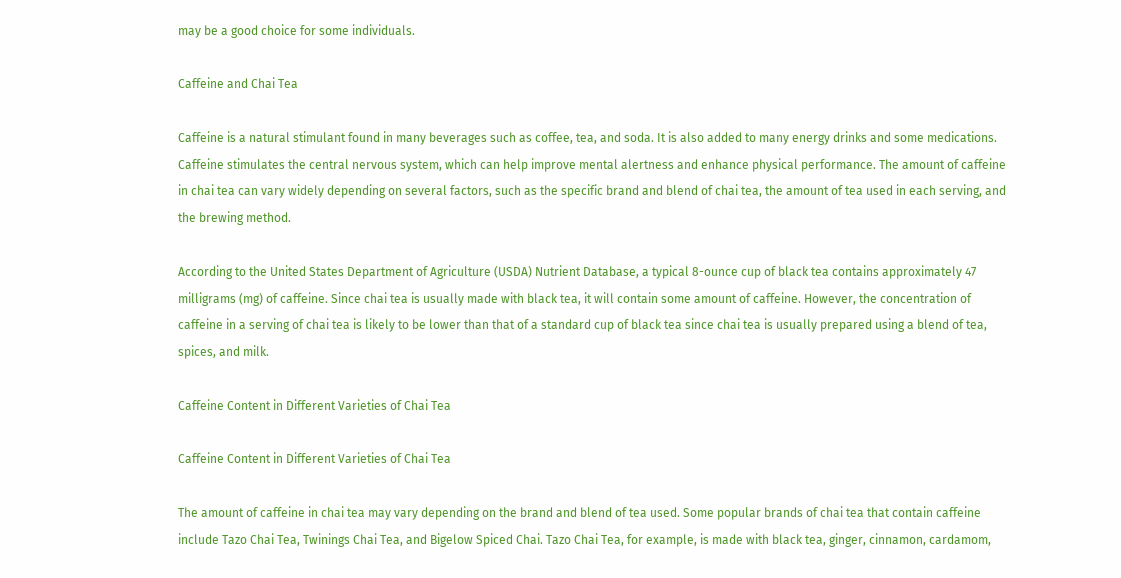may be a good choice for some individuals.

Caffeine and Chai Tea

Caffeine is a natural stimulant found in many beverages such as coffee, tea, and soda. It is also added to many energy drinks and some medications. Caffeine stimulates the central nervous system, which can help improve mental alertness and enhance physical performance. The amount of caffeine in chai tea can vary widely depending on several factors, such as the specific brand and blend of chai tea, the amount of tea used in each serving, and the brewing method.

According to the United States Department of Agriculture (USDA) Nutrient Database, a typical 8-ounce cup of black tea contains approximately 47 milligrams (mg) of caffeine. Since chai tea is usually made with black tea, it will contain some amount of caffeine. However, the concentration of caffeine in a serving of chai tea is likely to be lower than that of a standard cup of black tea since chai tea is usually prepared using a blend of tea, spices, and milk.

Caffeine Content in Different Varieties of Chai Tea

Caffeine Content in Different Varieties of Chai Tea

The amount of caffeine in chai tea may vary depending on the brand and blend of tea used. Some popular brands of chai tea that contain caffeine include Tazo Chai Tea, Twinings Chai Tea, and Bigelow Spiced Chai. Tazo Chai Tea, for example, is made with black tea, ginger, cinnamon, cardamom,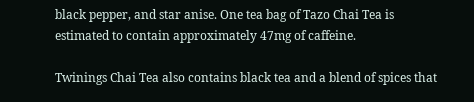black pepper, and star anise. One tea bag of Tazo Chai Tea is estimated to contain approximately 47mg of caffeine.

Twinings Chai Tea also contains black tea and a blend of spices that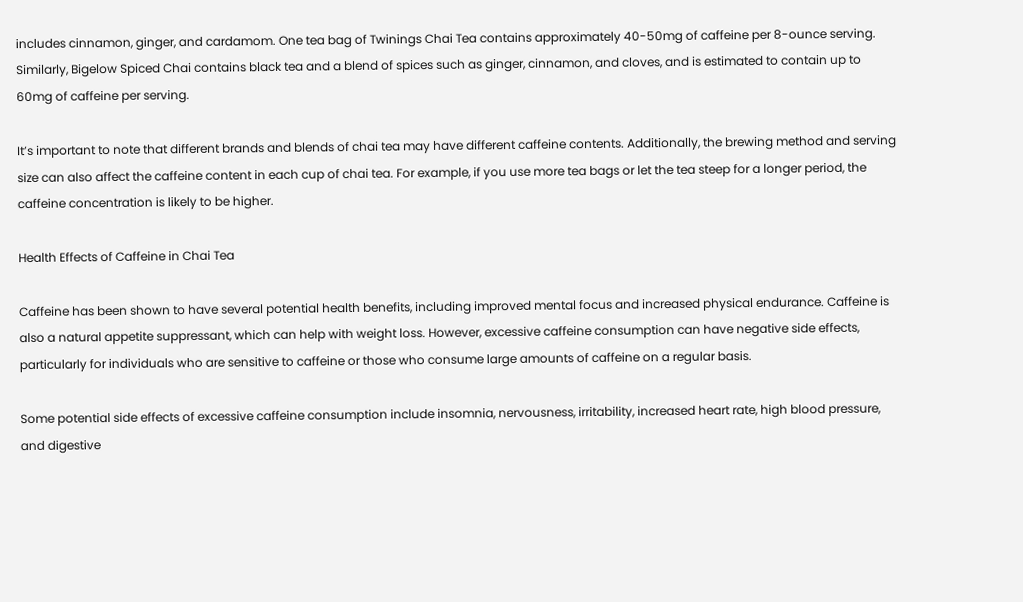includes cinnamon, ginger, and cardamom. One tea bag of Twinings Chai Tea contains approximately 40-50mg of caffeine per 8-ounce serving. Similarly, Bigelow Spiced Chai contains black tea and a blend of spices such as ginger, cinnamon, and cloves, and is estimated to contain up to 60mg of caffeine per serving.

It’s important to note that different brands and blends of chai tea may have different caffeine contents. Additionally, the brewing method and serving size can also affect the caffeine content in each cup of chai tea. For example, if you use more tea bags or let the tea steep for a longer period, the caffeine concentration is likely to be higher.

Health Effects of Caffeine in Chai Tea

Caffeine has been shown to have several potential health benefits, including improved mental focus and increased physical endurance. Caffeine is also a natural appetite suppressant, which can help with weight loss. However, excessive caffeine consumption can have negative side effects, particularly for individuals who are sensitive to caffeine or those who consume large amounts of caffeine on a regular basis.

Some potential side effects of excessive caffeine consumption include insomnia, nervousness, irritability, increased heart rate, high blood pressure, and digestive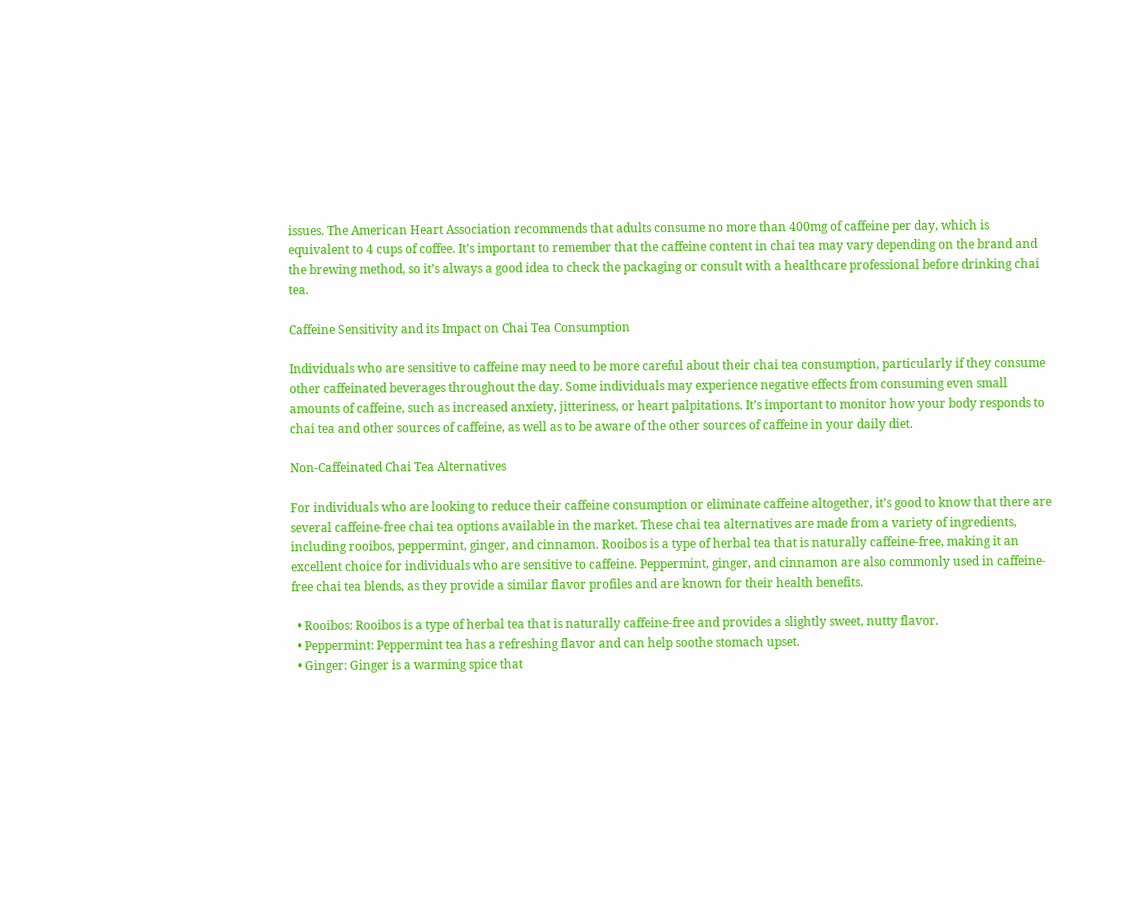issues. The American Heart Association recommends that adults consume no more than 400mg of caffeine per day, which is equivalent to 4 cups of coffee. It’s important to remember that the caffeine content in chai tea may vary depending on the brand and the brewing method, so it’s always a good idea to check the packaging or consult with a healthcare professional before drinking chai tea.

Caffeine Sensitivity and its Impact on Chai Tea Consumption

Individuals who are sensitive to caffeine may need to be more careful about their chai tea consumption, particularly if they consume other caffeinated beverages throughout the day. Some individuals may experience negative effects from consuming even small amounts of caffeine, such as increased anxiety, jitteriness, or heart palpitations. It’s important to monitor how your body responds to chai tea and other sources of caffeine, as well as to be aware of the other sources of caffeine in your daily diet.

Non-Caffeinated Chai Tea Alternatives

For individuals who are looking to reduce their caffeine consumption or eliminate caffeine altogether, it’s good to know that there are several caffeine-free chai tea options available in the market. These chai tea alternatives are made from a variety of ingredients, including rooibos, peppermint, ginger, and cinnamon. Rooibos is a type of herbal tea that is naturally caffeine-free, making it an excellent choice for individuals who are sensitive to caffeine. Peppermint, ginger, and cinnamon are also commonly used in caffeine-free chai tea blends, as they provide a similar flavor profiles and are known for their health benefits.

  • Rooibos: Rooibos is a type of herbal tea that is naturally caffeine-free and provides a slightly sweet, nutty flavor.
  • Peppermint: Peppermint tea has a refreshing flavor and can help soothe stomach upset.
  • Ginger: Ginger is a warming spice that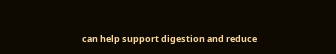can help support digestion and reduce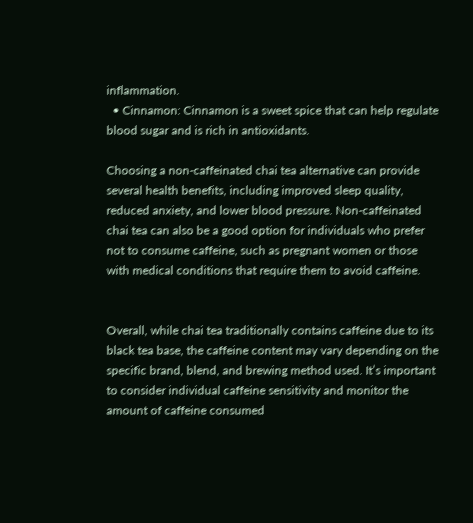inflammation.
  • Cinnamon: Cinnamon is a sweet spice that can help regulate blood sugar and is rich in antioxidants.

Choosing a non-caffeinated chai tea alternative can provide several health benefits, including improved sleep quality, reduced anxiety, and lower blood pressure. Non-caffeinated chai tea can also be a good option for individuals who prefer not to consume caffeine, such as pregnant women or those with medical conditions that require them to avoid caffeine.


Overall, while chai tea traditionally contains caffeine due to its black tea base, the caffeine content may vary depending on the specific brand, blend, and brewing method used. It’s important to consider individual caffeine sensitivity and monitor the amount of caffeine consumed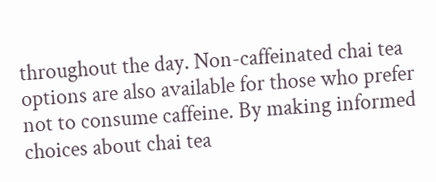throughout the day. Non-caffeinated chai tea options are also available for those who prefer not to consume caffeine. By making informed choices about chai tea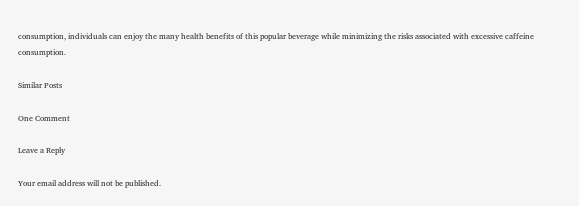consumption, individuals can enjoy the many health benefits of this popular beverage while minimizing the risks associated with excessive caffeine consumption.

Similar Posts

One Comment

Leave a Reply

Your email address will not be published.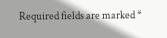Required fields are marked *